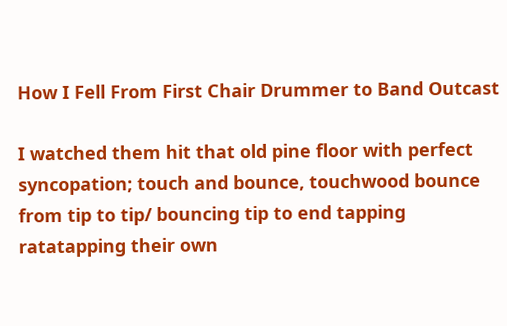How I Fell From First Chair Drummer to Band Outcast

I watched them hit that old pine floor with perfect syncopation; touch and bounce, touchwood bounce from tip to tip/ bouncing tip to end tapping ratatapping their own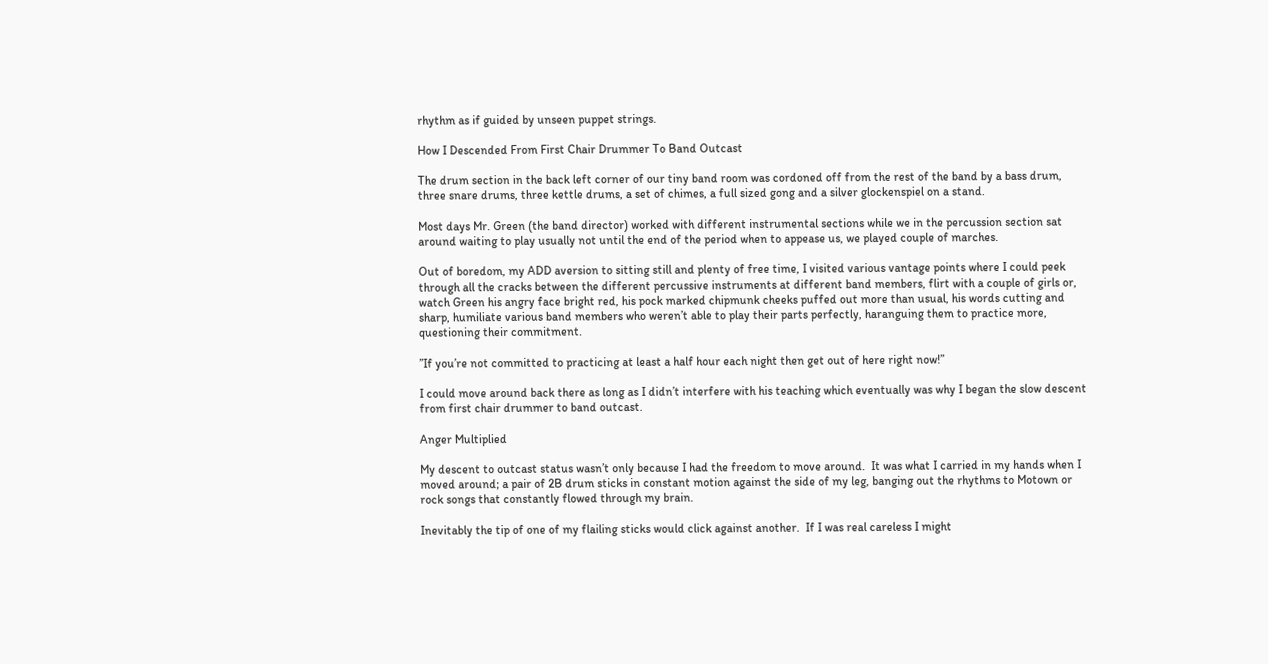rhythm as if guided by unseen puppet strings.

How I Descended From First Chair Drummer To Band Outcast

The drum section in the back left corner of our tiny band room was cordoned off from the rest of the band by a bass drum, three snare drums, three kettle drums, a set of chimes, a full sized gong and a silver glockenspiel on a stand.

Most days Mr. Green (the band director) worked with different instrumental sections while we in the percussion section sat around waiting to play usually not until the end of the period when to appease us, we played couple of marches.

Out of boredom, my ADD aversion to sitting still and plenty of free time, I visited various vantage points where I could peek through all the cracks between the different percussive instruments at different band members, flirt with a couple of girls or, watch Green his angry face bright red, his pock marked chipmunk cheeks puffed out more than usual, his words cutting and sharp, humiliate various band members who weren’t able to play their parts perfectly, haranguing them to practice more, questioning their commitment.

”If you’re not committed to practicing at least a half hour each night then get out of here right now!”

I could move around back there as long as I didn’t interfere with his teaching which eventually was why I began the slow descent from first chair drummer to band outcast.

Anger Multiplied

My descent to outcast status wasn’t only because I had the freedom to move around.  It was what I carried in my hands when I moved around; a pair of 2B drum sticks in constant motion against the side of my leg, banging out the rhythms to Motown or rock songs that constantly flowed through my brain.

Inevitably the tip of one of my flailing sticks would click against another.  If I was real careless I might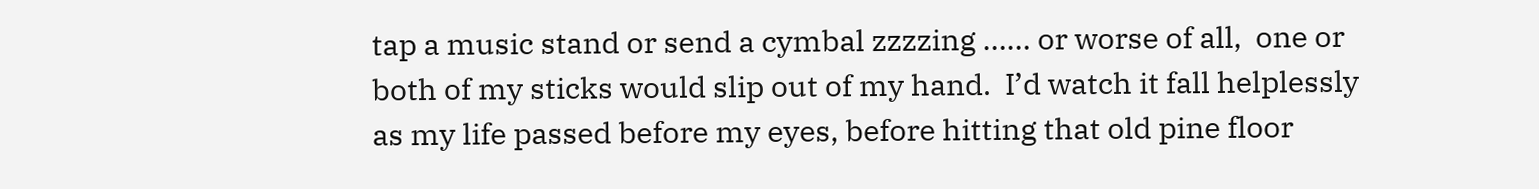tap a music stand or send a cymbal zzzzing …… or worse of all,  one or both of my sticks would slip out of my hand.  I’d watch it fall helplessly as my life passed before my eyes, before hitting that old pine floor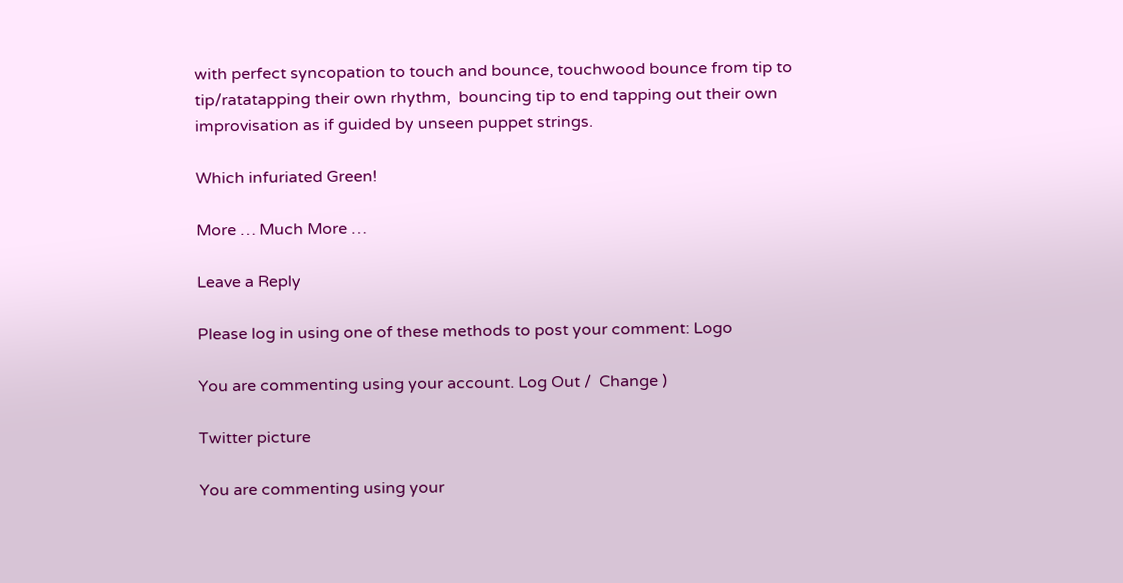with perfect syncopation to touch and bounce, touchwood bounce from tip to tip/ratatapping their own rhythm,  bouncing tip to end tapping out their own improvisation as if guided by unseen puppet strings.

Which infuriated Green!

More … Much More …

Leave a Reply

Please log in using one of these methods to post your comment: Logo

You are commenting using your account. Log Out /  Change )

Twitter picture

You are commenting using your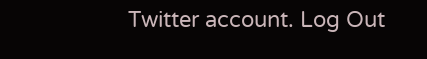Twitter account. Log Out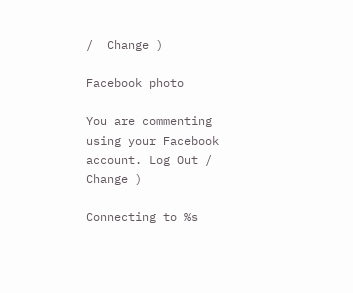/  Change )

Facebook photo

You are commenting using your Facebook account. Log Out /  Change )

Connecting to %s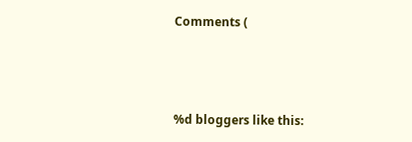Comments (



%d bloggers like this: